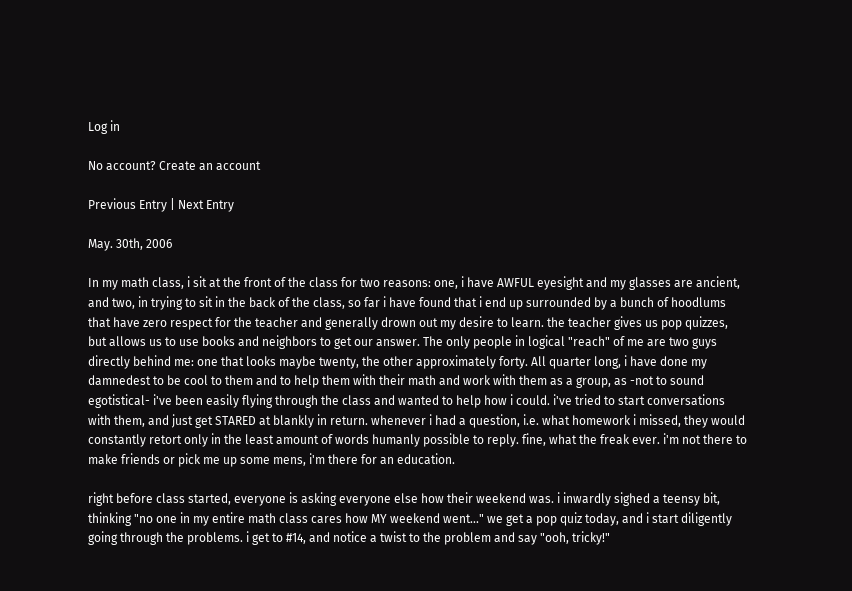Log in

No account? Create an account

Previous Entry | Next Entry

May. 30th, 2006

In my math class, i sit at the front of the class for two reasons: one, i have AWFUL eyesight and my glasses are ancient, and two, in trying to sit in the back of the class, so far i have found that i end up surrounded by a bunch of hoodlums that have zero respect for the teacher and generally drown out my desire to learn. the teacher gives us pop quizzes, but allows us to use books and neighbors to get our answer. The only people in logical "reach" of me are two guys directly behind me: one that looks maybe twenty, the other approximately forty. All quarter long, i have done my damnedest to be cool to them and to help them with their math and work with them as a group, as -not to sound egotistical- i've been easily flying through the class and wanted to help how i could. i've tried to start conversations with them, and just get STARED at blankly in return. whenever i had a question, i.e. what homework i missed, they would constantly retort only in the least amount of words humanly possible to reply. fine, what the freak ever. i'm not there to make friends or pick me up some mens, i'm there for an education.

right before class started, everyone is asking everyone else how their weekend was. i inwardly sighed a teensy bit, thinking "no one in my entire math class cares how MY weekend went..." we get a pop quiz today, and i start diligently going through the problems. i get to #14, and notice a twist to the problem and say "ooh, tricky!"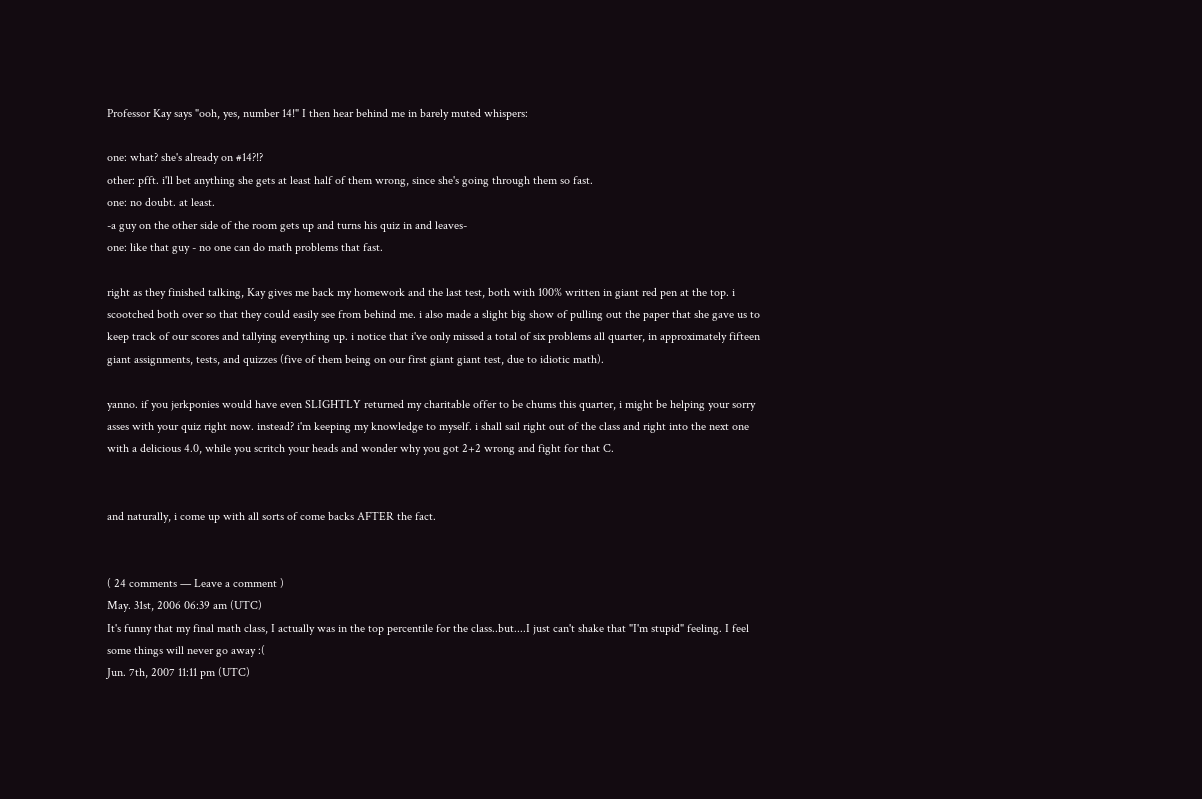Professor Kay says "ooh, yes, number 14!" I then hear behind me in barely muted whispers:

one: what? she's already on #14?!?
other: pfft. i'll bet anything she gets at least half of them wrong, since she's going through them so fast.
one: no doubt. at least.
-a guy on the other side of the room gets up and turns his quiz in and leaves-
one: like that guy - no one can do math problems that fast.

right as they finished talking, Kay gives me back my homework and the last test, both with 100% written in giant red pen at the top. i scootched both over so that they could easily see from behind me. i also made a slight big show of pulling out the paper that she gave us to keep track of our scores and tallying everything up. i notice that i've only missed a total of six problems all quarter, in approximately fifteen giant assignments, tests, and quizzes (five of them being on our first giant giant test, due to idiotic math).

yanno. if you jerkponies would have even SLIGHTLY returned my charitable offer to be chums this quarter, i might be helping your sorry asses with your quiz right now. instead? i'm keeping my knowledge to myself. i shall sail right out of the class and right into the next one with a delicious 4.0, while you scritch your heads and wonder why you got 2+2 wrong and fight for that C.


and naturally, i come up with all sorts of come backs AFTER the fact.


( 24 comments — Leave a comment )
May. 31st, 2006 06:39 am (UTC)
It's funny that my final math class, I actually was in the top percentile for the class..but....I just can't shake that "I'm stupid" feeling. I feel some things will never go away :(
Jun. 7th, 2007 11:11 pm (UTC)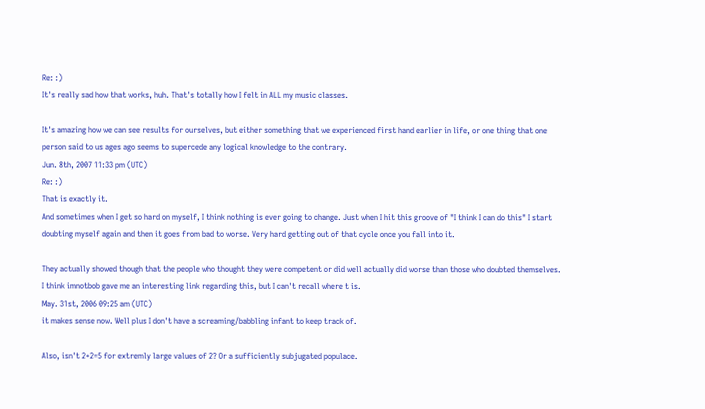Re: :)
It's really sad how that works, huh. That's totally how I felt in ALL my music classes.

It's amazing how we can see results for ourselves, but either something that we experienced first hand earlier in life, or one thing that one person said to us ages ago seems to supercede any logical knowledge to the contrary.
Jun. 8th, 2007 11:33 pm (UTC)
Re: :)
That is exactly it.
And sometimes when I get so hard on myself, I think nothing is ever going to change. Just when I hit this groove of "I think I can do this" I start doubting myself again and then it goes from bad to worse. Very hard getting out of that cycle once you fall into it.

They actually showed though that the people who thought they were competent or did well actually did worse than those who doubted themselves. I think imnotbob gave me an interesting link regarding this, but I can't recall where t is.
May. 31st, 2006 09:25 am (UTC)
it makes sense now. Well plus I don't have a screaming/babbling infant to keep track of.

Also, isn't 2+2=5 for extremly large values of 2? Or a sufficiently subjugated populace.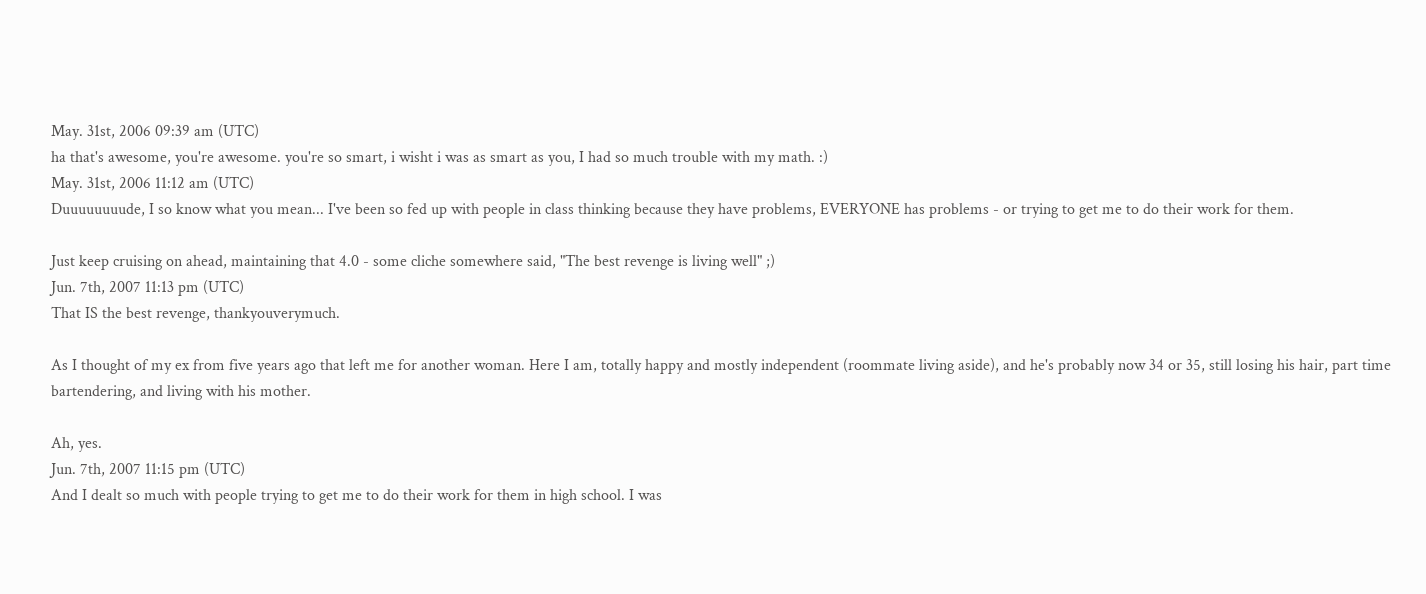May. 31st, 2006 09:39 am (UTC)
ha that's awesome, you're awesome. you're so smart, i wisht i was as smart as you, I had so much trouble with my math. :)
May. 31st, 2006 11:12 am (UTC)
Duuuuuuuude, I so know what you mean... I've been so fed up with people in class thinking because they have problems, EVERYONE has problems - or trying to get me to do their work for them.

Just keep cruising on ahead, maintaining that 4.0 - some cliche somewhere said, "The best revenge is living well" ;)
Jun. 7th, 2007 11:13 pm (UTC)
That IS the best revenge, thankyouverymuch.

As I thought of my ex from five years ago that left me for another woman. Here I am, totally happy and mostly independent (roommate living aside), and he's probably now 34 or 35, still losing his hair, part time bartendering, and living with his mother.

Ah, yes.
Jun. 7th, 2007 11:15 pm (UTC)
And I dealt so much with people trying to get me to do their work for them in high school. I was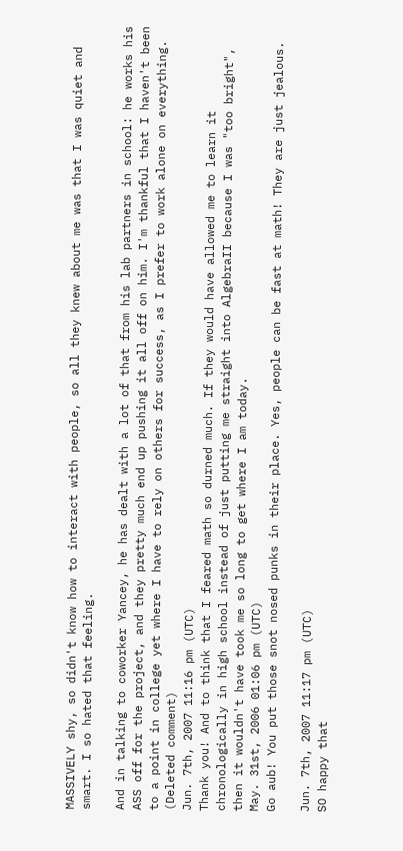MASSIVELY shy, so didn't know how to interact with people, so all they knew about me was that I was quiet and smart. I so hated that feeling.

And in talking to coworker Yancey, he has dealt with a lot of that from his lab partners in school: he works his ASS off for the project, and they pretty much end up pushing it all off on him. I'm thankful that I haven't been to a point in college yet where I have to rely on others for success, as I prefer to work alone on everything.
(Deleted comment)
Jun. 7th, 2007 11:16 pm (UTC)
Thank you! And to think that I feared math so durned much. If they would have allowed me to learn it chronologically in high school instead of just putting me straight into AlgebraII because I was "too bright", then it wouldn't have took me so long to get where I am today.
May. 31st, 2006 01:06 pm (UTC)
Go aub! You put those snot nosed punks in their place. Yes, people can be fast at math! They are just jealous.

Jun. 7th, 2007 11:17 pm (UTC)
SO happy that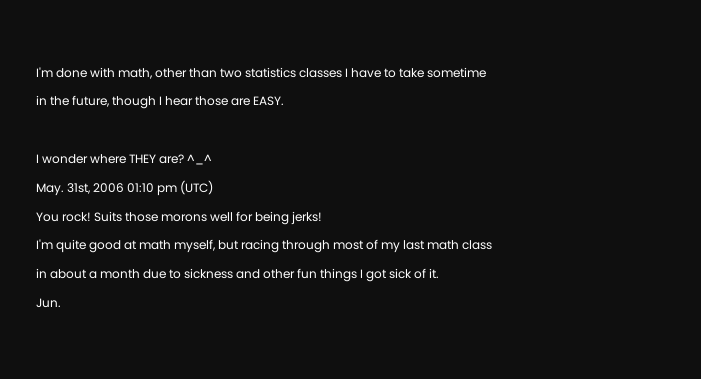I'm done with math, other than two statistics classes I have to take sometime in the future, though I hear those are EASY.

I wonder where THEY are? ^_^
May. 31st, 2006 01:10 pm (UTC)
You rock! Suits those morons well for being jerks!
I'm quite good at math myself, but racing through most of my last math class in about a month due to sickness and other fun things I got sick of it.
Jun.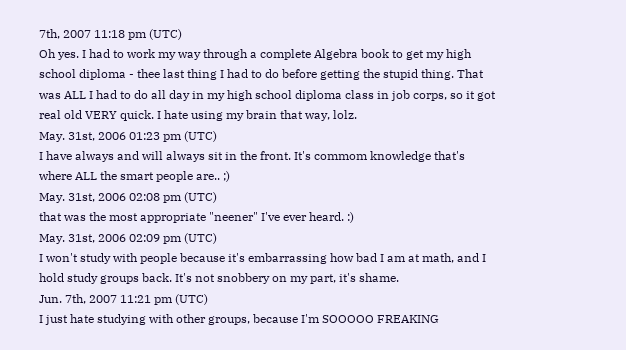7th, 2007 11:18 pm (UTC)
Oh yes. I had to work my way through a complete Algebra book to get my high school diploma - thee last thing I had to do before getting the stupid thing. That was ALL I had to do all day in my high school diploma class in job corps, so it got real old VERY quick. I hate using my brain that way, lolz.
May. 31st, 2006 01:23 pm (UTC)
I have always and will always sit in the front. It's commom knowledge that's where ALL the smart people are.. ;)
May. 31st, 2006 02:08 pm (UTC)
that was the most appropriate "neener" I've ever heard. :)
May. 31st, 2006 02:09 pm (UTC)
I won't study with people because it's embarrassing how bad I am at math, and I hold study groups back. It's not snobbery on my part, it's shame.
Jun. 7th, 2007 11:21 pm (UTC)
I just hate studying with other groups, because I'm SOOOOO FREAKING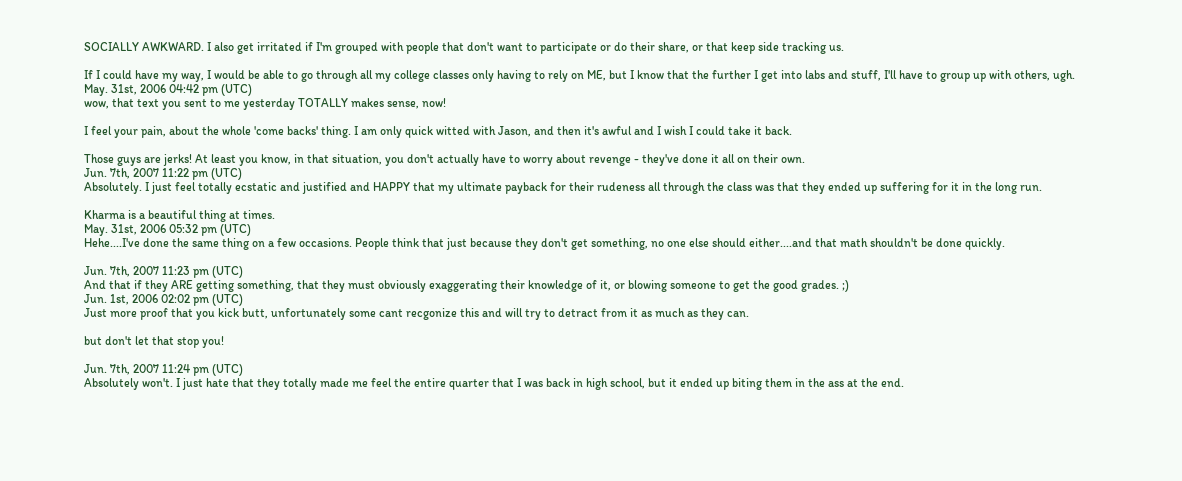SOCIALLY AWKWARD. I also get irritated if I'm grouped with people that don't want to participate or do their share, or that keep side tracking us.

If I could have my way, I would be able to go through all my college classes only having to rely on ME, but I know that the further I get into labs and stuff, I'll have to group up with others, ugh.
May. 31st, 2006 04:42 pm (UTC)
wow, that text you sent to me yesterday TOTALLY makes sense, now!

I feel your pain, about the whole 'come backs' thing. I am only quick witted with Jason, and then it's awful and I wish I could take it back.

Those guys are jerks! At least you know, in that situation, you don't actually have to worry about revenge - they've done it all on their own.
Jun. 7th, 2007 11:22 pm (UTC)
Absolutely. I just feel totally ecstatic and justified and HAPPY that my ultimate payback for their rudeness all through the class was that they ended up suffering for it in the long run.

Kharma is a beautiful thing at times.
May. 31st, 2006 05:32 pm (UTC)
Hehe....I've done the same thing on a few occasions. People think that just because they don't get something, no one else should either....and that math shouldn't be done quickly.

Jun. 7th, 2007 11:23 pm (UTC)
And that if they ARE getting something, that they must obviously exaggerating their knowledge of it, or blowing someone to get the good grades. ;)
Jun. 1st, 2006 02:02 pm (UTC)
Just more proof that you kick butt, unfortunately some cant recgonize this and will try to detract from it as much as they can.

but don't let that stop you!

Jun. 7th, 2007 11:24 pm (UTC)
Absolutely won't. I just hate that they totally made me feel the entire quarter that I was back in high school, but it ended up biting them in the ass at the end.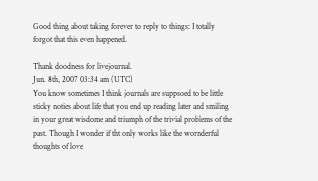Good thing about taking forever to reply to things: I totally forgot that this even happened.

Thank doodness for livejournal.
Jun. 8th, 2007 03:34 am (UTC)
You know sometimes I think journals are suppsoed to be little sticky noties about life that you end up reading later and smiling in your great wisdome and triumph of the trivial problems of the past. Though I wonder if tht only works like the wornderful thoughts of love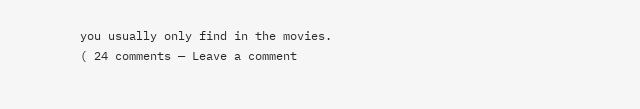you usually only find in the movies.
( 24 comments — Leave a comment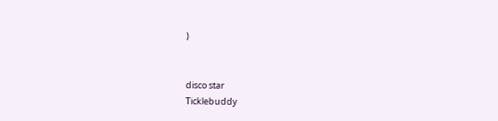)


disco star
Ticklebuddy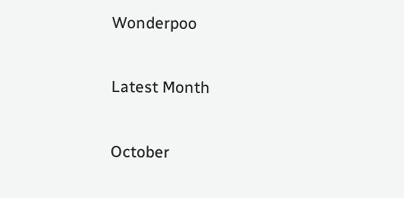Wonderpoo

Latest Month

October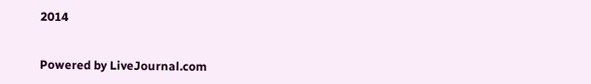2014


Powered by LiveJournal.com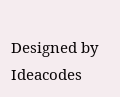Designed by Ideacodes